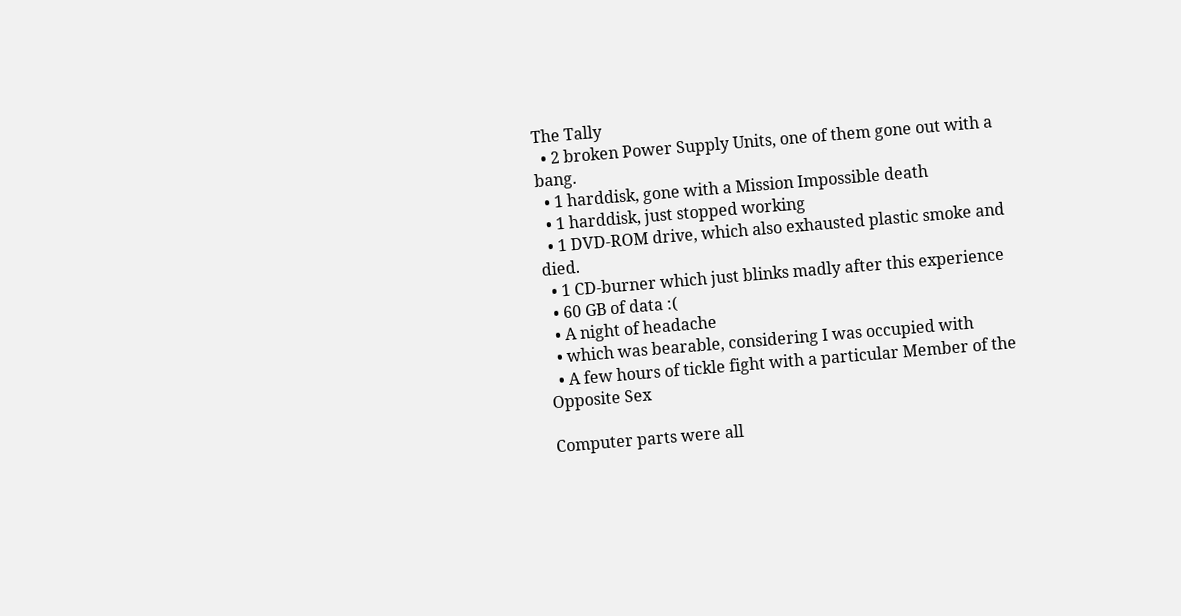The Tally
  • 2 broken Power Supply Units, one of them gone out with a bang.
  • 1 harddisk, gone with a Mission Impossible death
  • 1 harddisk, just stopped working
  • 1 DVD-ROM drive, which also exhausted plastic smoke and died.
  • 1 CD-burner which just blinks madly after this experience
  • 60 GB of data :(
  • A night of headache
  • which was bearable, considering I was occupied with
  • A few hours of tickle fight with a particular Member of the Opposite Sex

Computer parts were all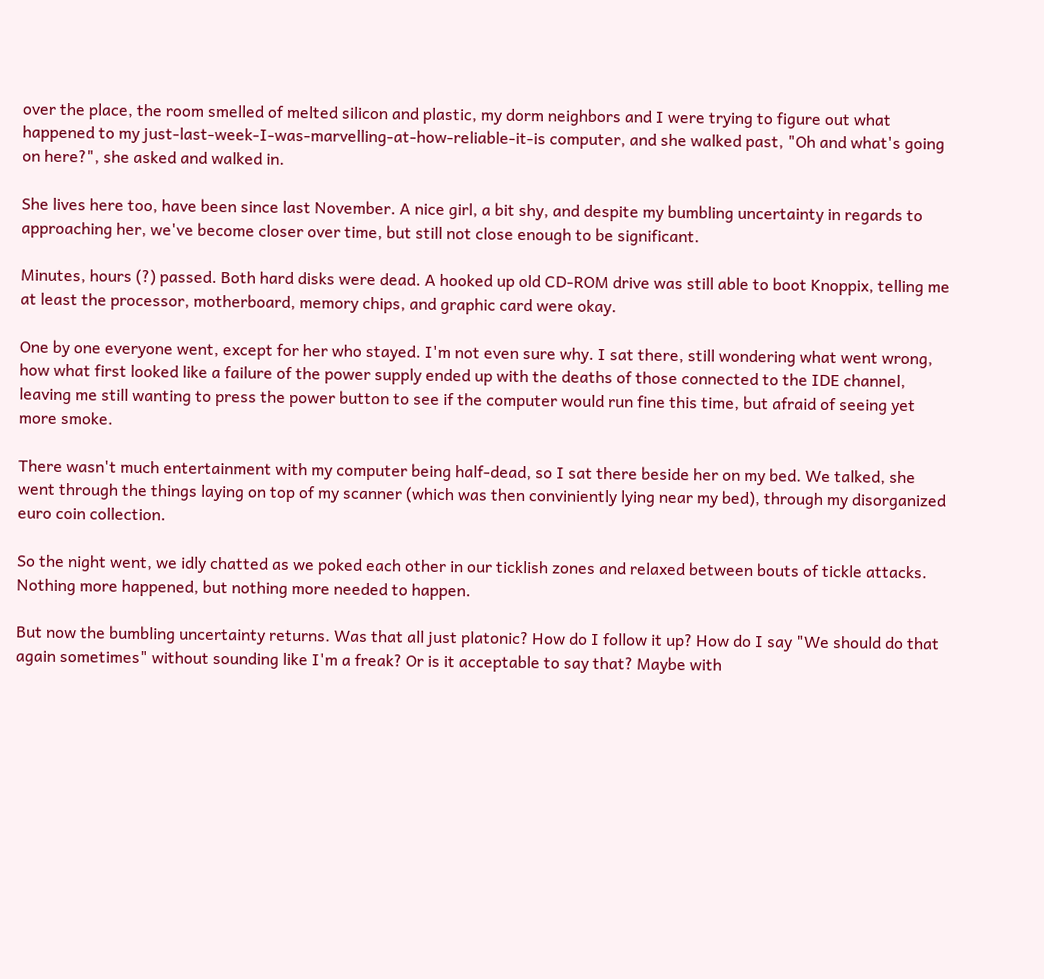over the place, the room smelled of melted silicon and plastic, my dorm neighbors and I were trying to figure out what happened to my just-last-week-I-was-marvelling-at-how-reliable-it-is computer, and she walked past, "Oh and what's going on here?", she asked and walked in.

She lives here too, have been since last November. A nice girl, a bit shy, and despite my bumbling uncertainty in regards to approaching her, we've become closer over time, but still not close enough to be significant.

Minutes, hours (?) passed. Both hard disks were dead. A hooked up old CD-ROM drive was still able to boot Knoppix, telling me at least the processor, motherboard, memory chips, and graphic card were okay.

One by one everyone went, except for her who stayed. I'm not even sure why. I sat there, still wondering what went wrong, how what first looked like a failure of the power supply ended up with the deaths of those connected to the IDE channel, leaving me still wanting to press the power button to see if the computer would run fine this time, but afraid of seeing yet more smoke.

There wasn't much entertainment with my computer being half-dead, so I sat there beside her on my bed. We talked, she went through the things laying on top of my scanner (which was then conviniently lying near my bed), through my disorganized euro coin collection.

So the night went, we idly chatted as we poked each other in our ticklish zones and relaxed between bouts of tickle attacks. Nothing more happened, but nothing more needed to happen.

But now the bumbling uncertainty returns. Was that all just platonic? How do I follow it up? How do I say "We should do that again sometimes" without sounding like I'm a freak? Or is it acceptable to say that? Maybe with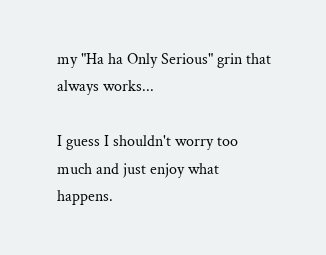my "Ha ha Only Serious" grin that always works...

I guess I shouldn't worry too much and just enjoy what happens.